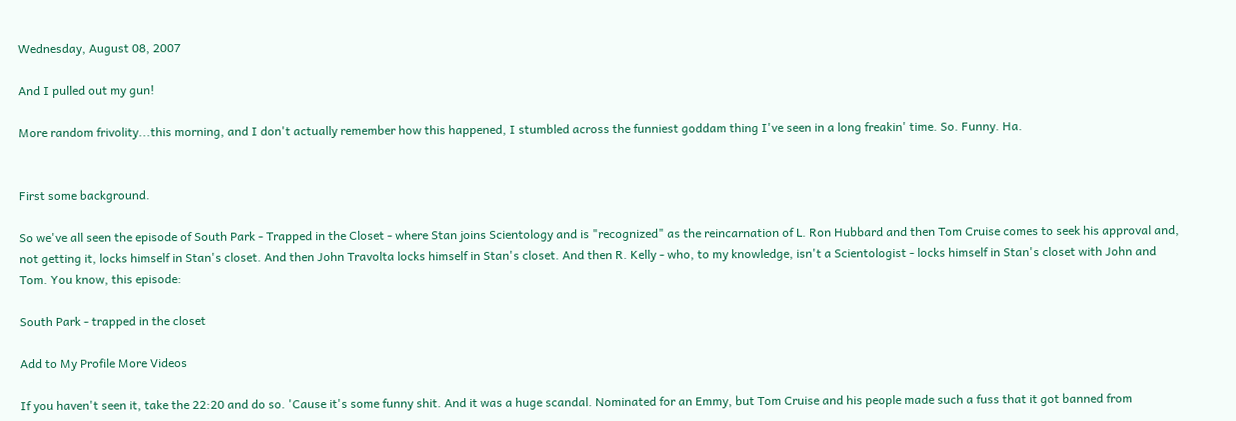Wednesday, August 08, 2007

And I pulled out my gun!

More random frivolity...this morning, and I don't actually remember how this happened, I stumbled across the funniest goddam thing I've seen in a long freakin' time. So. Funny. Ha.


First some background.

So we've all seen the episode of South Park - Trapped in the Closet - where Stan joins Scientology and is "recognized" as the reincarnation of L. Ron Hubbard and then Tom Cruise comes to seek his approval and, not getting it, locks himself in Stan's closet. And then John Travolta locks himself in Stan's closet. And then R. Kelly - who, to my knowledge, isn't a Scientologist - locks himself in Stan's closet with John and Tom. You know, this episode:

South Park - trapped in the closet

Add to My Profile More Videos

If you haven't seen it, take the 22:20 and do so. 'Cause it's some funny shit. And it was a huge scandal. Nominated for an Emmy, but Tom Cruise and his people made such a fuss that it got banned from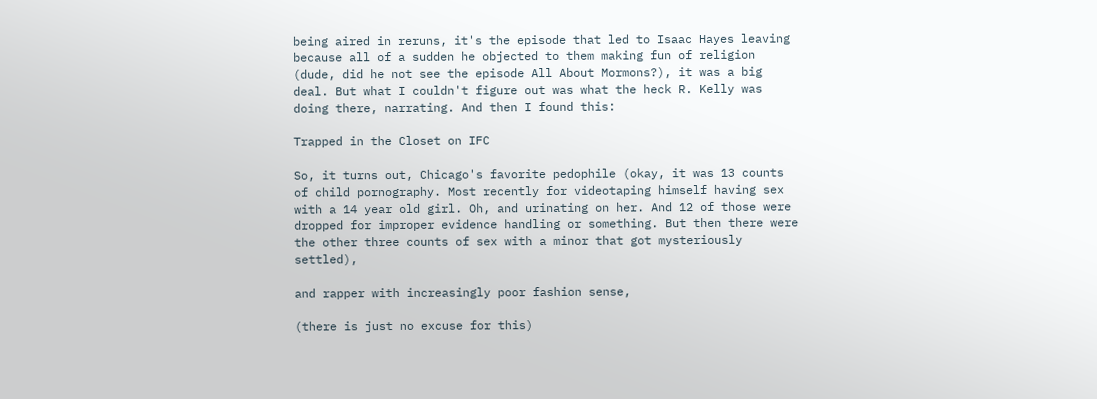being aired in reruns, it's the episode that led to Isaac Hayes leaving because all of a sudden he objected to them making fun of religion (dude, did he not see the episode All About Mormons?), it was a big deal. But what I couldn't figure out was what the heck R. Kelly was doing there, narrating. And then I found this:

Trapped in the Closet on IFC

So, it turns out, Chicago's favorite pedophile (okay, it was 13 counts of child pornography. Most recently for videotaping himself having sex with a 14 year old girl. Oh, and urinating on her. And 12 of those were dropped for improper evidence handling or something. But then there were the other three counts of sex with a minor that got mysteriously settled),

and rapper with increasingly poor fashion sense,

(there is just no excuse for this)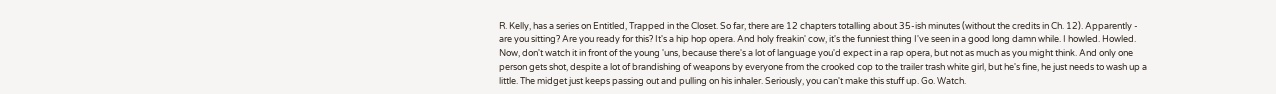R. Kelly, has a series on Entitled, Trapped in the Closet. So far, there are 12 chapters totalling about 35-ish minutes (without the credits in Ch. 12). Apparently - are you sitting? Are you ready for this? It's a hip hop opera. And holy freakin' cow, it's the funniest thing I've seen in a good long damn while. I howled. Howled. Now, don't watch it in front of the young 'uns, because there's a lot of language you'd expect in a rap opera, but not as much as you might think. And only one person gets shot, despite a lot of brandishing of weapons by everyone from the crooked cop to the trailer trash white girl, but he's fine, he just needs to wash up a little. The midget just keeps passing out and pulling on his inhaler. Seriously, you can't make this stuff up. Go. Watch.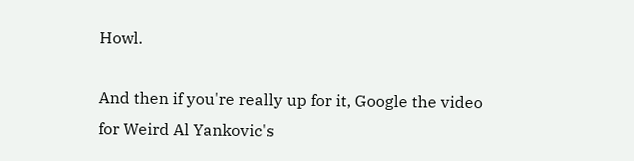Howl.

And then if you're really up for it, Google the video for Weird Al Yankovic's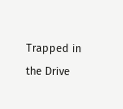Trapped in the Drive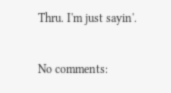Thru. I'm just sayin'.

No comments: